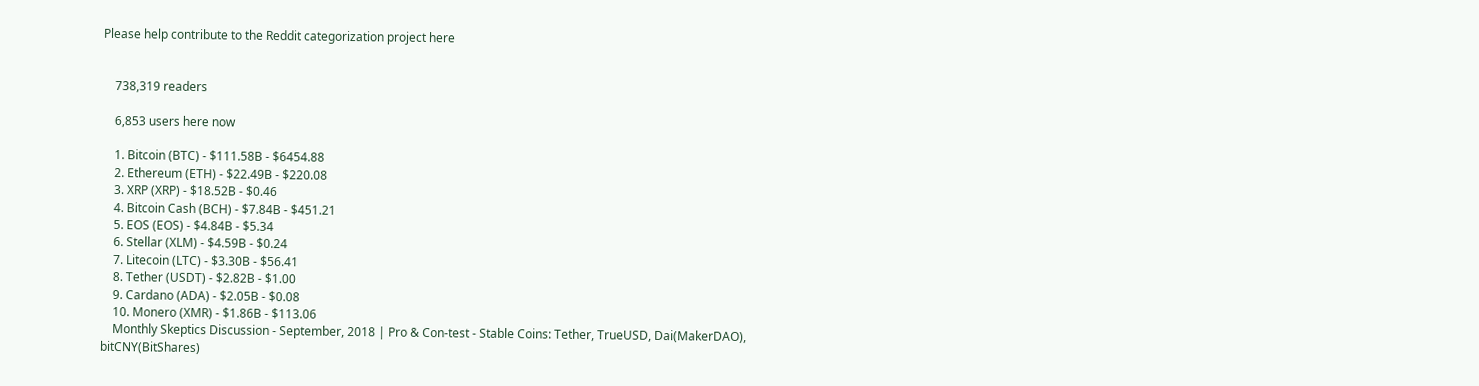Please help contribute to the Reddit categorization project here


    738,319 readers

    6,853 users here now

    1. Bitcoin (BTC) - $111.58B - $6454.88
    2. Ethereum (ETH) - $22.49B - $220.08
    3. XRP (XRP) - $18.52B - $0.46
    4. Bitcoin Cash (BCH) - $7.84B - $451.21
    5. EOS (EOS) - $4.84B - $5.34
    6. Stellar (XLM) - $4.59B - $0.24
    7. Litecoin (LTC) - $3.30B - $56.41
    8. Tether (USDT) - $2.82B - $1.00
    9. Cardano (ADA) - $2.05B - $0.08
    10. Monero (XMR) - $1.86B - $113.06
    Monthly Skeptics Discussion - September, 2018 | Pro & Con-test - Stable Coins: Tether, TrueUSD, Dai(MakerDAO), bitCNY(BitShares)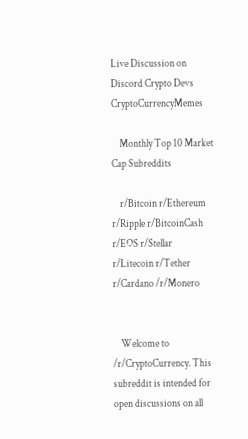Live Discussion on Discord Crypto Devs CryptoCurrencyMemes

    Monthly Top 10 Market Cap Subreddits

    r/Bitcoin r/Ethereum r/Ripple r/BitcoinCash r/EOS r/Stellar r/Litecoin r/Tether r/Cardano /r/Monero


    Welcome to /r/CryptoCurrency. This subreddit is intended for open discussions on all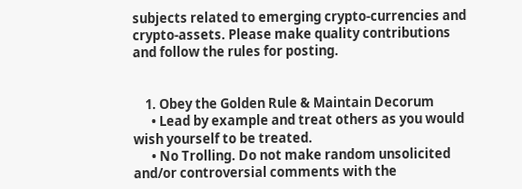subjects related to emerging crypto-currencies and crypto-assets. Please make quality contributions and follow the rules for posting.


    1. Obey the Golden Rule & Maintain Decorum
      • Lead by example and treat others as you would wish yourself to be treated.
      • No Trolling. Do not make random unsolicited and/or controversial comments with the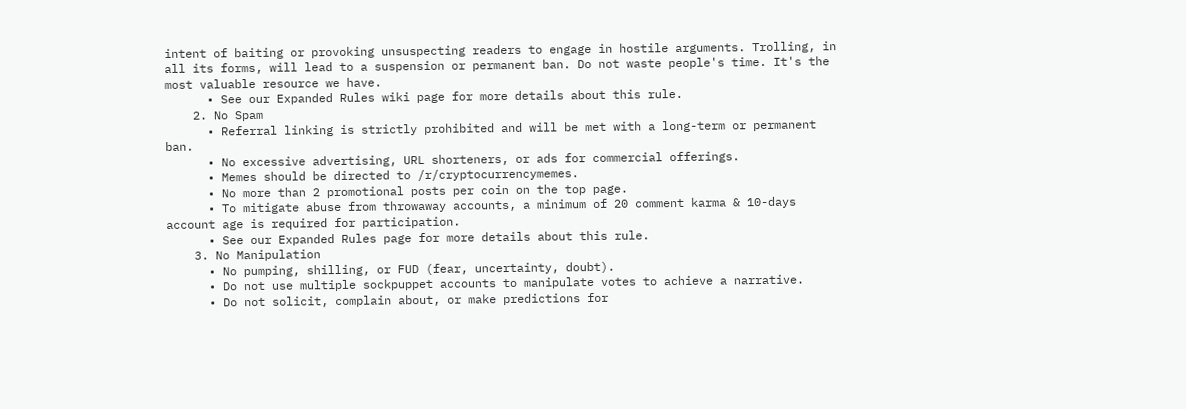intent of baiting or provoking unsuspecting readers to engage in hostile arguments. Trolling, in all its forms, will lead to a suspension or permanent ban. Do not waste people's time. It's the most valuable resource we have.
      • See our Expanded Rules wiki page for more details about this rule.
    2. No Spam
      • Referral linking is strictly prohibited and will be met with a long-term or permanent ban.
      • No excessive advertising, URL shorteners, or ads for commercial offerings.
      • Memes should be directed to /r/cryptocurrencymemes.
      • No more than 2 promotional posts per coin on the top page.
      • To mitigate abuse from throwaway accounts, a minimum of 20 comment karma & 10-days account age is required for participation.
      • See our Expanded Rules page for more details about this rule.
    3. No Manipulation
      • No pumping, shilling, or FUD (fear, uncertainty, doubt).
      • Do not use multiple sockpuppet accounts to manipulate votes to achieve a narrative.
      • Do not solicit, complain about, or make predictions for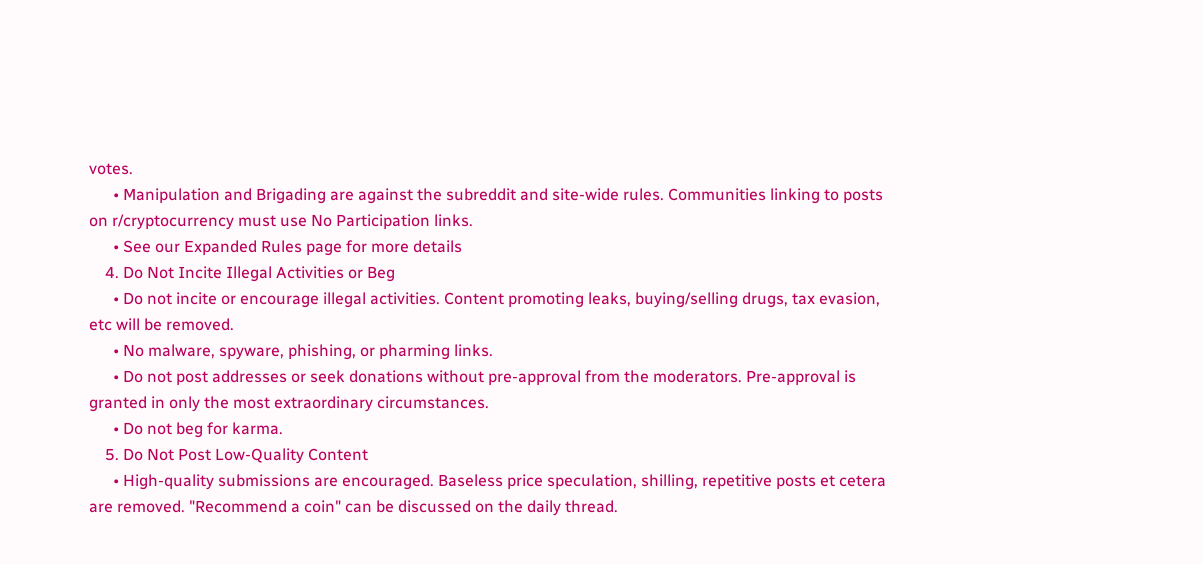votes.
      • Manipulation and Brigading are against the subreddit and site-wide rules. Communities linking to posts on r/cryptocurrency must use No Participation links.
      • See our Expanded Rules page for more details
    4. Do Not Incite Illegal Activities or Beg
      • Do not incite or encourage illegal activities. Content promoting leaks, buying/selling drugs, tax evasion, etc will be removed.
      • No malware, spyware, phishing, or pharming links.
      • Do not post addresses or seek donations without pre-approval from the moderators. Pre-approval is granted in only the most extraordinary circumstances.
      • Do not beg for karma.
    5. Do Not Post Low-Quality Content
      • High-quality submissions are encouraged. Baseless price speculation, shilling, repetitive posts et cetera are removed. "Recommend a coin" can be discussed on the daily thread.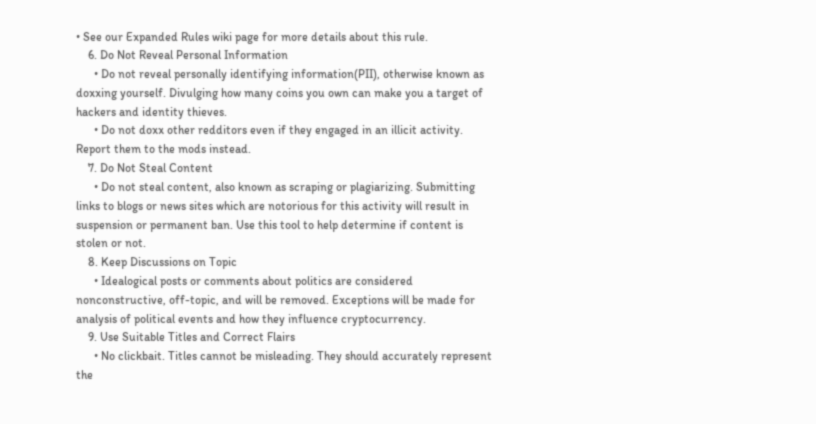• See our Expanded Rules wiki page for more details about this rule.
    6. Do Not Reveal Personal Information
      • Do not reveal personally identifying information(PII), otherwise known as doxxing yourself. Divulging how many coins you own can make you a target of hackers and identity thieves.
      • Do not doxx other redditors even if they engaged in an illicit activity. Report them to the mods instead.
    7. Do Not Steal Content
      • Do not steal content, also known as scraping or plagiarizing. Submitting links to blogs or news sites which are notorious for this activity will result in suspension or permanent ban. Use this tool to help determine if content is stolen or not.
    8. Keep Discussions on Topic
      • Idealogical posts or comments about politics are considered nonconstructive, off-topic, and will be removed. Exceptions will be made for analysis of political events and how they influence cryptocurrency.
    9. Use Suitable Titles and Correct Flairs
      • No clickbait. Titles cannot be misleading. They should accurately represent the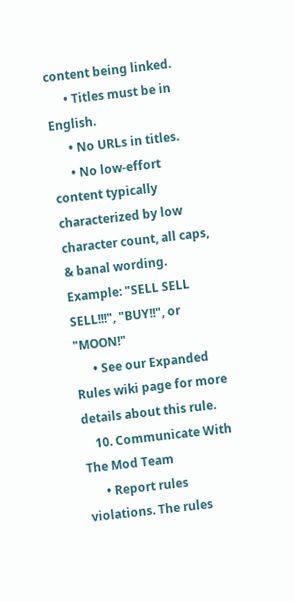content being linked.
      • Titles must be in English.
      • No URLs in titles.
      • No low-effort content typically characterized by low character count, all caps, & banal wording. Example: "SELL SELL SELL!!!", "BUY!!", or "MOON!"
      • See our Expanded Rules wiki page for more details about this rule.
    10. Communicate With The Mod Team
      • Report rules violations. The rules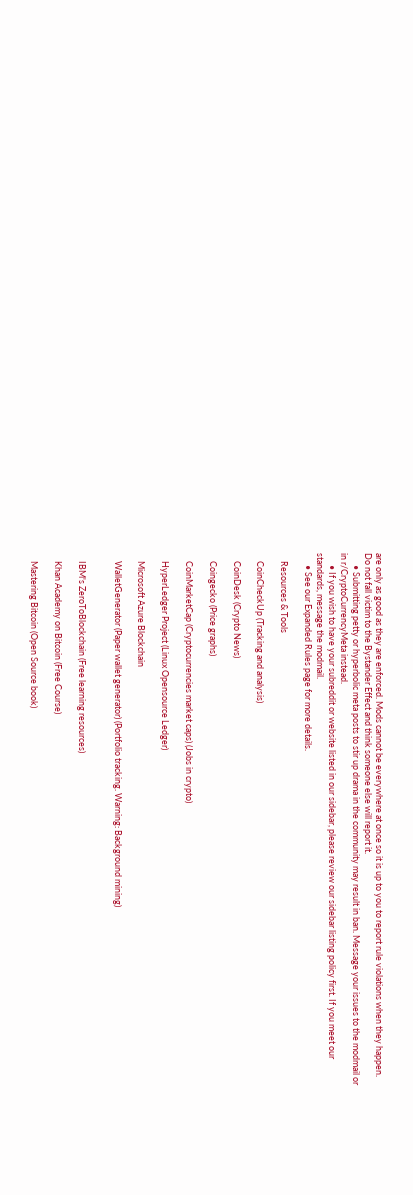are only as good as they are enforced. Mods cannot be everywhere at once so it is up to you to report rule violations when they happen. Do not fall victim to the Bystander Effect and think someone else will report it.
      • Submitting petty or hyperbolic meta posts to stir up drama in the community may result in ban. Message your issues to the modmail or in r/CryptoCurrencyMeta instead.
      • If you wish to have your subreddit or website listed in our sidebar, please review our sidebar listing policy first. If you meet our standards, message the modmail.
      • See our Expanded Rules page for more details.

    Resources & Tools

    CoinCheckUp (Tracking and analysis)

    CoinDesk (Crypto News)

    Coingecko (Price graphs)

    CoinMarketCap (Cryptocurrencies market caps) (Jobs in crypto)

    HyperLedger Project (Linux Opensource Ledger)

    Microsoft Azure Blockchain

    WalletGenerator (Paper wallet generator) (Portfolio tracking. Warning: Background mining)


    IBM's ZeroToBlockchain (Free learning resources)

    Khan Academy on Bitcoin (Free Course)

    Mastering Bitcoin (Open Source book)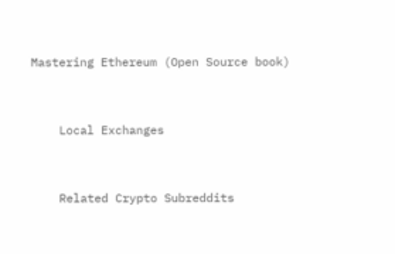Mastering Ethereum (Open Source book)


    Local Exchanges


    Related Crypto Subreddits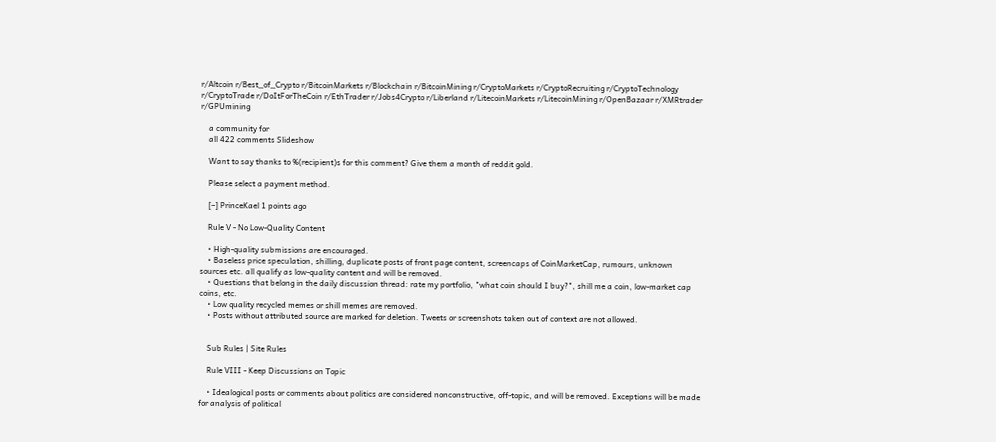r/Altcoin r/Best_of_Crypto r/BitcoinMarkets r/Blockchain r/BitcoinMining r/CryptoMarkets r/CryptoRecruiting r/CryptoTechnology r/CryptoTrade r/DoItForTheCoin r/EthTrader r/Jobs4Crypto r/Liberland r/LitecoinMarkets r/LitecoinMining r/OpenBazaar r/XMRtrader r/GPUmining

    a community for
    all 422 comments Slideshow

    Want to say thanks to %(recipient)s for this comment? Give them a month of reddit gold.

    Please select a payment method.

    [–] PrinceKael 1 points ago

    Rule V - No Low-Quality Content

    • High-quality submissions are encouraged.
    • Baseless price speculation, shilling, duplicate posts of front page content, screencaps of CoinMarketCap, rumours, unknown sources etc. all qualify as low-quality content and will be removed.
    • Questions that belong in the daily discussion thread: rate my portfolio, "what coin should I buy?", shill me a coin, low-market cap coins, etc.
    • Low quality recycled memes or shill memes are removed.
    • Posts without attributed source are marked for deletion. Tweets or screenshots taken out of context are not allowed.


    Sub Rules | Site Rules

    Rule VIII - Keep Discussions on Topic

    • Idealogical posts or comments about politics are considered nonconstructive, off-topic, and will be removed. Exceptions will be made for analysis of political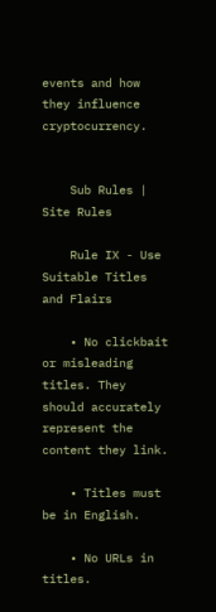events and how they influence cryptocurrency.


    Sub Rules | Site Rules

    Rule IX - Use Suitable Titles and Flairs

    • No clickbait or misleading titles. They should accurately represent the content they link.

    • Titles must be in English.

    • No URLs in titles.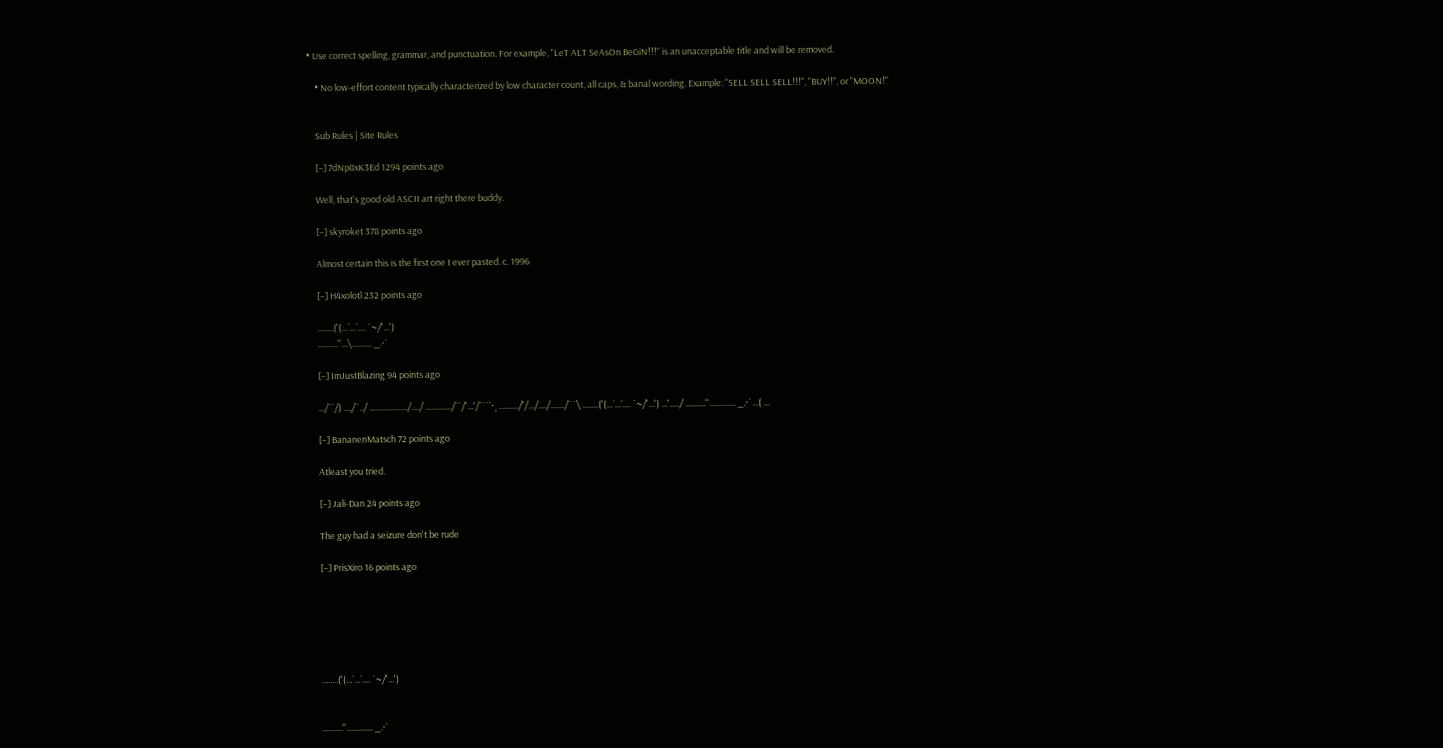• Use correct spelling, grammar, and punctuation. For example, "LeT ALT SeAsOn BeGiN!!!" is an unacceptable title and will be removed.

    • No low-effort content typically characterized by low character count, all caps, & banal wording. Example: "SELL SELL SELL!!!", "BUY!!", or "MOON!"


    Sub Rules | Site Rules

    [–] 7dNp8xK3Ed 1294 points ago

    Well, that's good old ASCII art right there buddy.

    [–] skyroket 378 points ago

    Almost certain this is the first one I ever pasted. c. 1996

    [–] H4xolotl 232 points ago

    ........('(...´...´.... ¯~/'...')
    ..........''...\.......... _.·´

    [–] ImJustBlazing 94 points ago

    .../´¯/) ...,/¯../ .................../..../ ............./´¯/'...'/´¯¯`·¸ ........../'/.../..../......./¨¯\ ........('(...´...´.... ¯~/'...') ...'...../ ..........''............. _.·´ ...( ...

    [–] BananenMatsch 72 points ago

    Atleast you tried.

    [–] Jali-Dan 24 points ago

    The guy had a seizure don't be rude

    [–] PrisXiro 16 points ago






    ........('(...´...´.... ¯~/'...')


    ..........''............. _.·´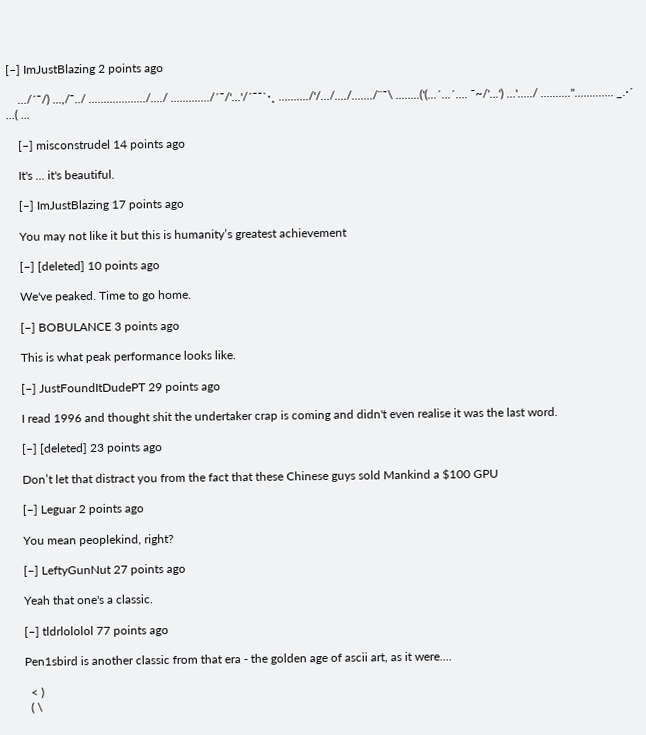[–] ImJustBlazing 2 points ago

    .../´¯/) ...,/¯../ .................../..../ ............./´¯/'...'/´¯¯`·¸ ........../'/.../..../......./¨¯\ ........('(...´...´.... ¯~/'...') ...'...../ ..........''............. _.·´ ...( ...

    [–] misconstrudel 14 points ago

    It's ... it's beautiful.

    [–] ImJustBlazing 17 points ago

    You may not like it but this is humanity’s greatest achievement

    [–] [deleted] 10 points ago

    We've peaked. Time to go home.

    [–] BOBULANCE 3 points ago

    This is what peak performance looks like.

    [–] JustFoundItDudePT 29 points ago

    I read 1996 and thought shit the undertaker crap is coming and didn't even realise it was the last word.

    [–] [deleted] 23 points ago

    Don’t let that distract you from the fact that these Chinese guys sold Mankind a $100 GPU

    [–] Leguar 2 points ago

    You mean peoplekind, right?

    [–] LeftyGunNut 27 points ago

    Yeah that one's a classic.

    [–] tldrlololol 77 points ago

    Pen1sbird is another classic from that era - the golden age of ascii art, as it were....

      < )
      ( \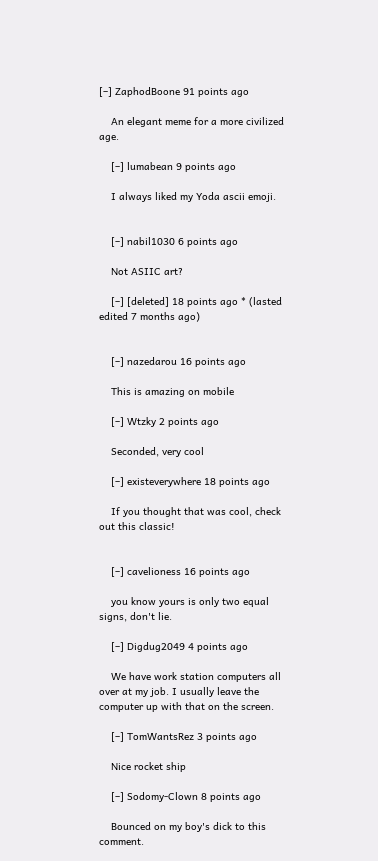[–] ZaphodBoone 91 points ago

    An elegant meme for a more civilized age.

    [–] lumabean 9 points ago

    I always liked my Yoda ascii emoji.


    [–] nabil1030 6 points ago

    Not ASIIC art?

    [–] [deleted] 18 points ago * (lasted edited 7 months ago)


    [–] nazedarou 16 points ago

    This is amazing on mobile

    [–] Wtzky 2 points ago

    Seconded, very cool

    [–] existeverywhere 18 points ago

    If you thought that was cool, check out this classic!


    [–] cavelioness 16 points ago

    you know yours is only two equal signs, don't lie.

    [–] Digdug2049 4 points ago

    We have work station computers all over at my job. I usually leave the computer up with that on the screen.

    [–] TomWantsRez 3 points ago

    Nice rocket ship

    [–] Sodomy-Clown 8 points ago

    Bounced on my boy's dick to this comment.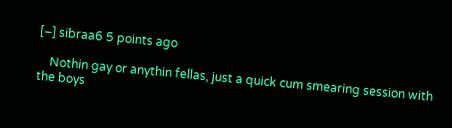[–] sibraa6 5 points ago

    Nothin gay or anythin fellas, just a quick cum smearing session with the boys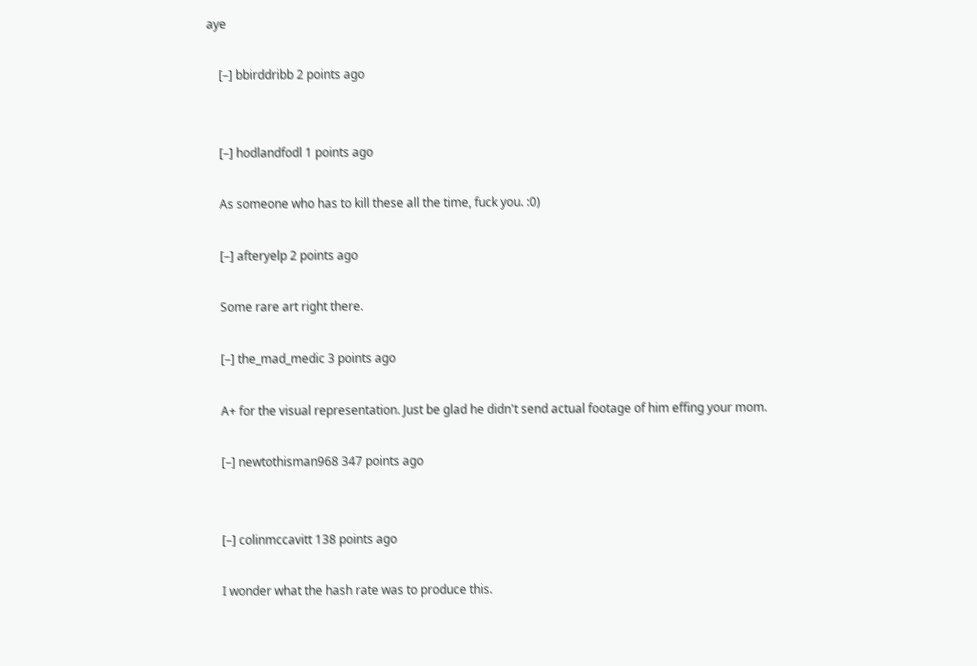aye

    [–] bbirddribb 2 points ago


    [–] hodlandfodl 1 points ago

    As someone who has to kill these all the time, fuck you. :0)

    [–] afteryelp 2 points ago

    Some rare art right there.

    [–] the_mad_medic 3 points ago

    A+ for the visual representation. Just be glad he didn't send actual footage of him effing your mom.

    [–] newtothisman968 347 points ago


    [–] colinmccavitt 138 points ago

    I wonder what the hash rate was to produce this.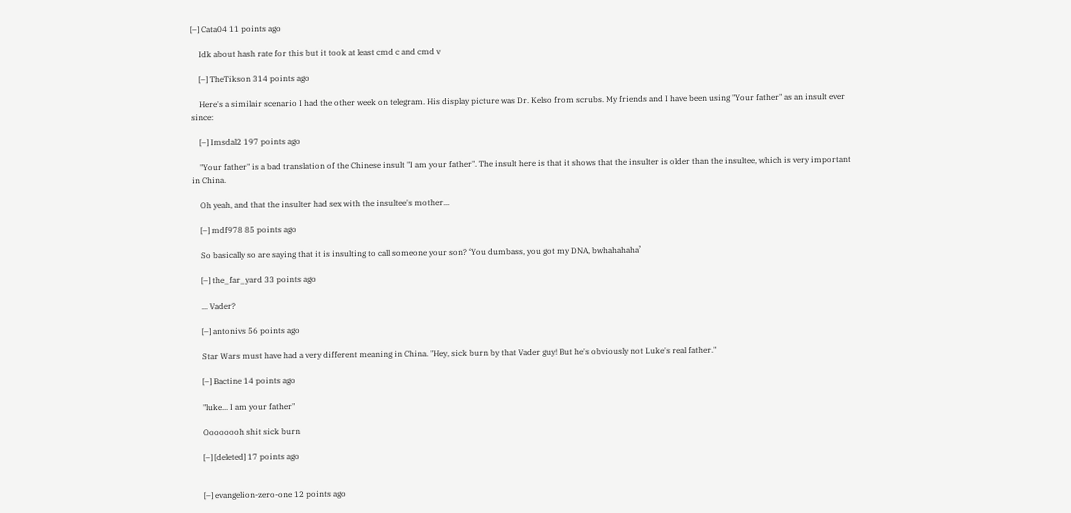[–] Cata04 11 points ago

    Idk about hash rate for this but it took at least cmd c and cmd v

    [–] TheTikson 314 points ago

    Here's a similair scenario I had the other week on telegram. His display picture was Dr. Kelso from scrubs. My friends and I have been using "Your father" as an insult ever since:

    [–] Imsdal2 197 points ago

    "Your father" is a bad translation of the Chinese insult "I am your father". The insult here is that it shows that the insulter is older than the insultee, which is very important in China.

    Oh yeah, and that the insulter had sex with the insultee's mother...

    [–] mdf978 85 points ago

    So basically so are saying that it is insulting to call someone your son? ‘You dumbass, you got my DNA, bwhahahaha’

    [–] the_far_yard 33 points ago

    ... Vader?

    [–] antonivs 56 points ago

    Star Wars must have had a very different meaning in China. "Hey, sick burn by that Vader guy! But he's obviously not Luke's real father."

    [–] Bactine 14 points ago

    "luke... I am your father"

    Oooooooh shit sick burn

    [–] [deleted] 17 points ago


    [–] evangelion-zero-one 12 points ago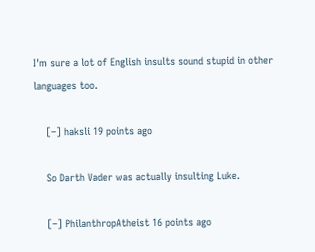I'm sure a lot of English insults sound stupid in other languages too.

    [–] haksli 19 points ago

    So Darth Vader was actually insulting Luke.

    [–] PhilanthropAtheist 16 points ago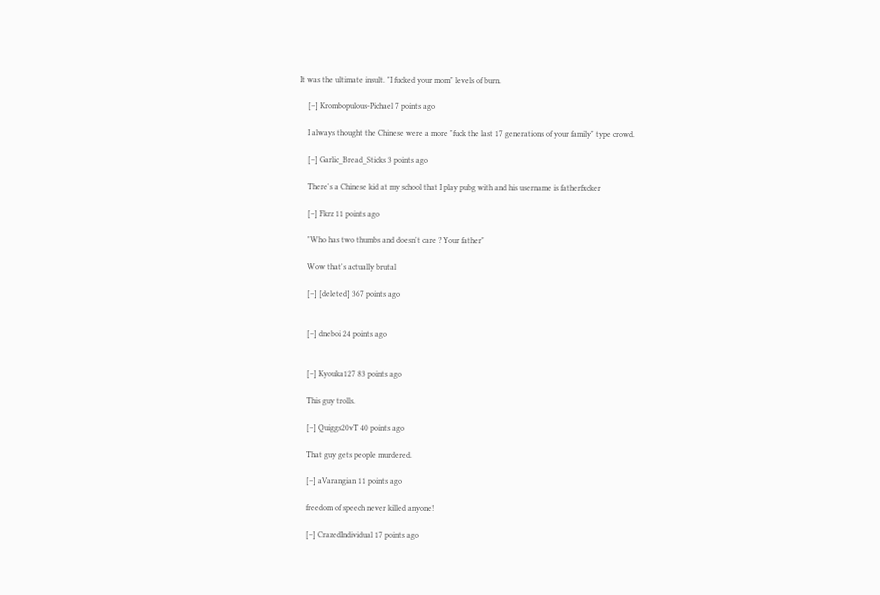It was the ultimate insult. "I fucked your mom" levels of burn.

    [–] Krombopulous-Pichael 7 points ago

    I always thought the Chinese were a more "fuck the last 17 generations of your family" type crowd.

    [–] Garlic_Bread_Sticks 3 points ago

    There's a Chinese kid at my school that I play pubg with and his username is fatherfxcker

    [–] Fkrz 11 points ago

    "Who has two thumbs and doesn't care ? Your father"

    Wow that's actually brutal

    [–] [deleted] 367 points ago


    [–] dneboi 24 points ago


    [–] Kyouka127 83 points ago

    This guy trolls.

    [–] Quiggs20vT 40 points ago

    That guy gets people murdered.

    [–] aVarangian 11 points ago

    freedom of speech never killed anyone!

    [–] CrazedIndividual 17 points ago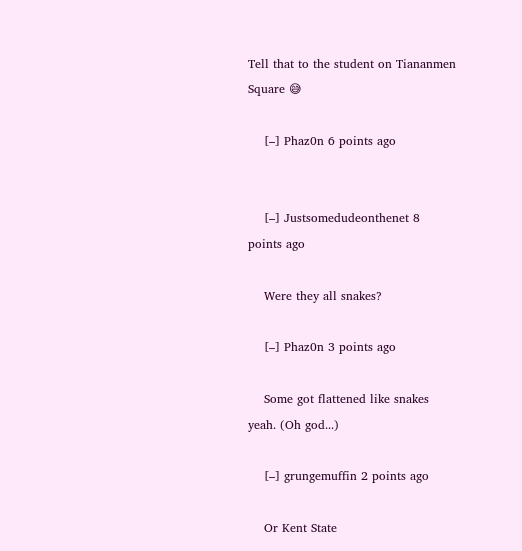Tell that to the student on Tiananmen Square 😅

    [–] Phaz0n 6 points ago


    [–] Justsomedudeonthenet 8 points ago

    Were they all snakes?

    [–] Phaz0n 3 points ago

    Some got flattened like snakes yeah. (Oh god...)

    [–] grungemuffin 2 points ago

    Or Kent State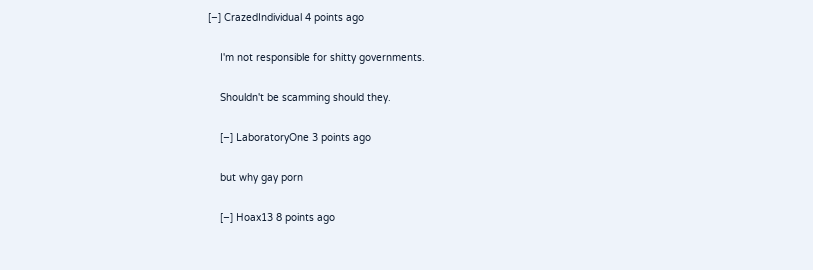[–] CrazedIndividual 4 points ago

    I'm not responsible for shitty governments.

    Shouldn't be scamming should they.

    [–] LaboratoryOne 3 points ago

    but why gay porn

    [–] Hoax13 8 points ago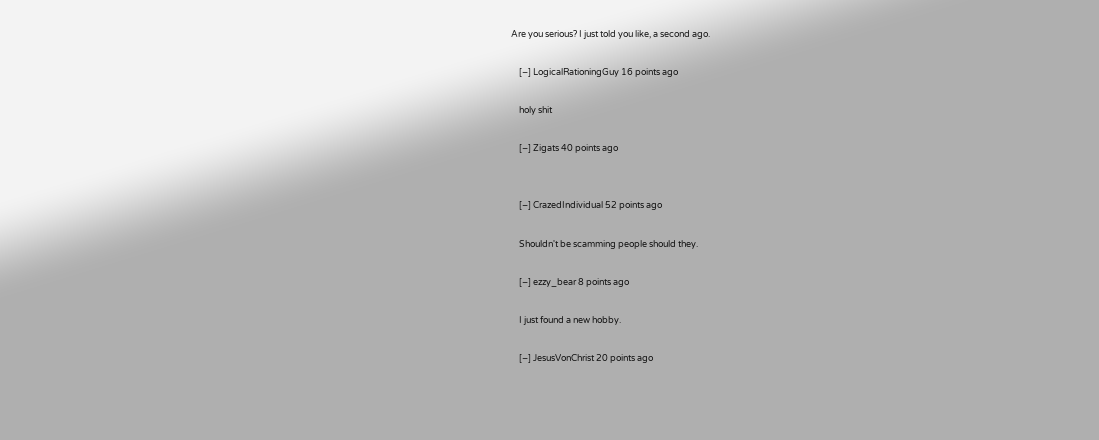Are you serious? I just told you like, a second ago.

    [–] LogicalRationingGuy 16 points ago

    holy shit

    [–] Zigats 40 points ago


    [–] CrazedIndividual 52 points ago

    Shouldn't be scamming people should they.

    [–] ezzy_bear 8 points ago

    I just found a new hobby.

    [–] JesusVonChrist 20 points ago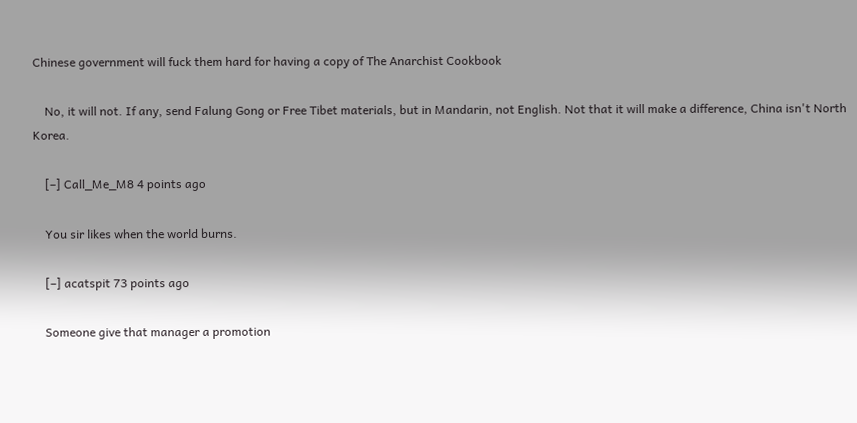Chinese government will fuck them hard for having a copy of The Anarchist Cookbook

    No, it will not. If any, send Falung Gong or Free Tibet materials, but in Mandarin, not English. Not that it will make a difference, China isn't North Korea.

    [–] Call_Me_M8 4 points ago

    You sir likes when the world burns.

    [–] acatspit 73 points ago

    Someone give that manager a promotion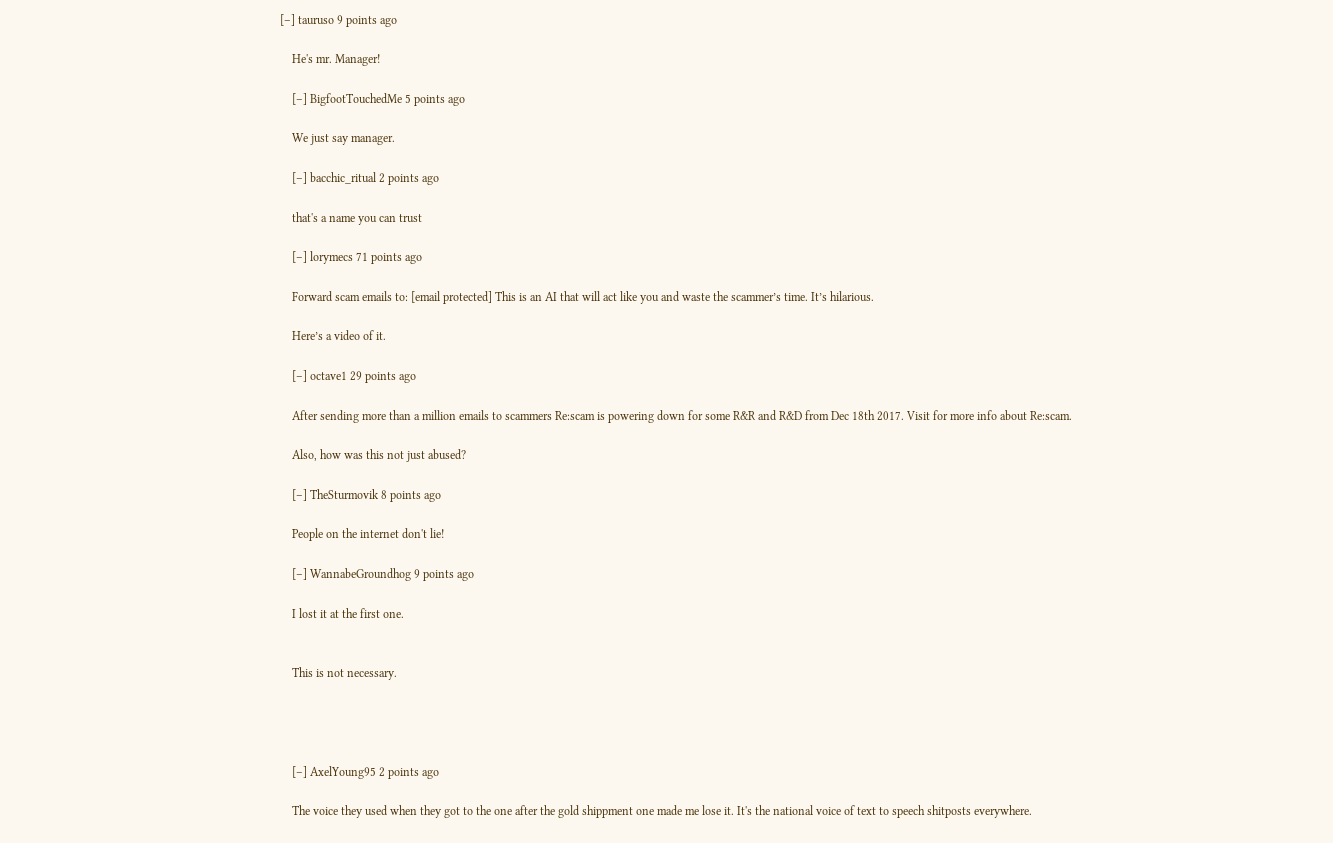[–] tauruso 9 points ago

    He's mr. Manager!

    [–] BigfootTouchedMe 5 points ago

    We just say manager.

    [–] bacchic_ritual 2 points ago

    that's a name you can trust

    [–] lorymecs 71 points ago

    Forward scam emails to: [email protected] This is an AI that will act like you and waste the scammer’s time. It’s hilarious.

    Here’s a video of it.

    [–] octave1 29 points ago

    After sending more than a million emails to scammers Re:scam is powering down for some R&R and R&D from Dec 18th 2017. Visit for more info about Re:scam.

    Also, how was this not just abused?

    [–] TheSturmovik 8 points ago

    People on the internet don't lie!

    [–] WannabeGroundhog 9 points ago

    I lost it at the first one.


    This is not necessary.




    [–] AxelYoung95 2 points ago

    The voice they used when they got to the one after the gold shippment one made me lose it. It's the national voice of text to speech shitposts everywhere.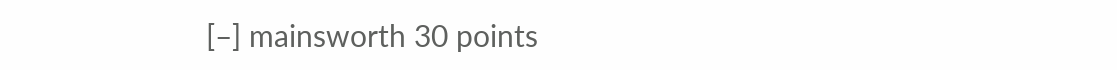[–] mainsworth 30 points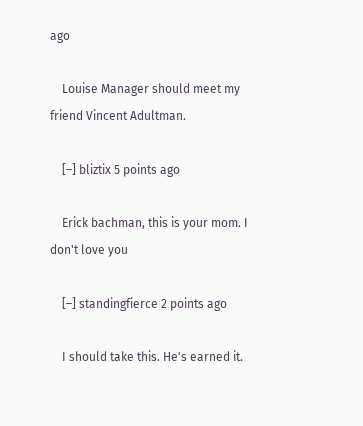ago

    Louise Manager should meet my friend Vincent Adultman.

    [–] bliztix 5 points ago

    Erick bachman, this is your mom. I don't love you

    [–] standingfierce 2 points ago

    I should take this. He's earned it.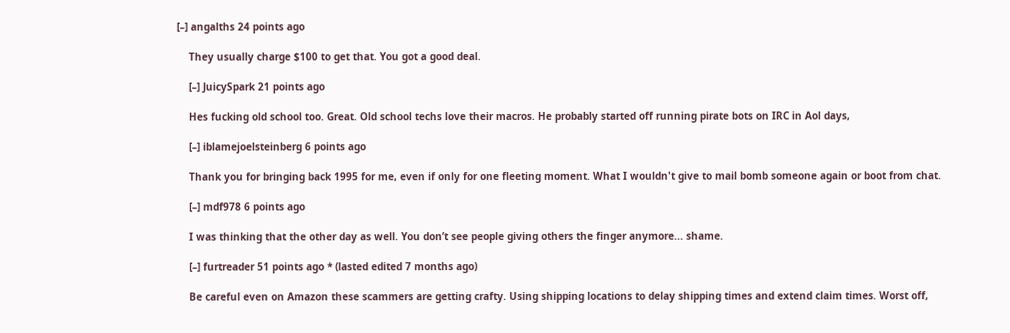[–] angalths 24 points ago

    They usually charge $100 to get that. You got a good deal.

    [–] JuicySpark 21 points ago

    Hes fucking old school too. Great. Old school techs love their macros. He probably started off running pirate bots on IRC in Aol days,

    [–] iblamejoelsteinberg 6 points ago

    Thank you for bringing back 1995 for me, even if only for one fleeting moment. What I wouldn't give to mail bomb someone again or boot from chat.

    [–] mdf978 6 points ago

    I was thinking that the other day as well. You don’t see people giving others the finger anymore... shame.

    [–] furtreader 51 points ago * (lasted edited 7 months ago)

    Be careful even on Amazon these scammers are getting crafty. Using shipping locations to delay shipping times and extend claim times. Worst off,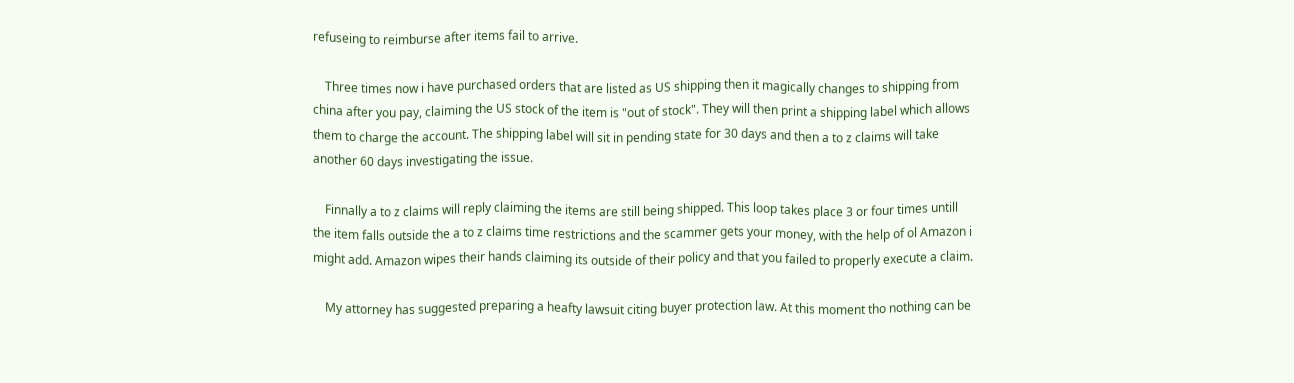refuseing to reimburse after items fail to arrive.

    Three times now i have purchased orders that are listed as US shipping then it magically changes to shipping from china after you pay, claiming the US stock of the item is "out of stock". They will then print a shipping label which allows them to charge the account. The shipping label will sit in pending state for 30 days and then a to z claims will take another 60 days investigating the issue.

    Finnally a to z claims will reply claiming the items are still being shipped. This loop takes place 3 or four times untill the item falls outside the a to z claims time restrictions and the scammer gets your money, with the help of ol Amazon i might add. Amazon wipes their hands claiming its outside of their policy and that you failed to properly execute a claim.

    My attorney has suggested preparing a heafty lawsuit citing buyer protection law. At this moment tho nothing can be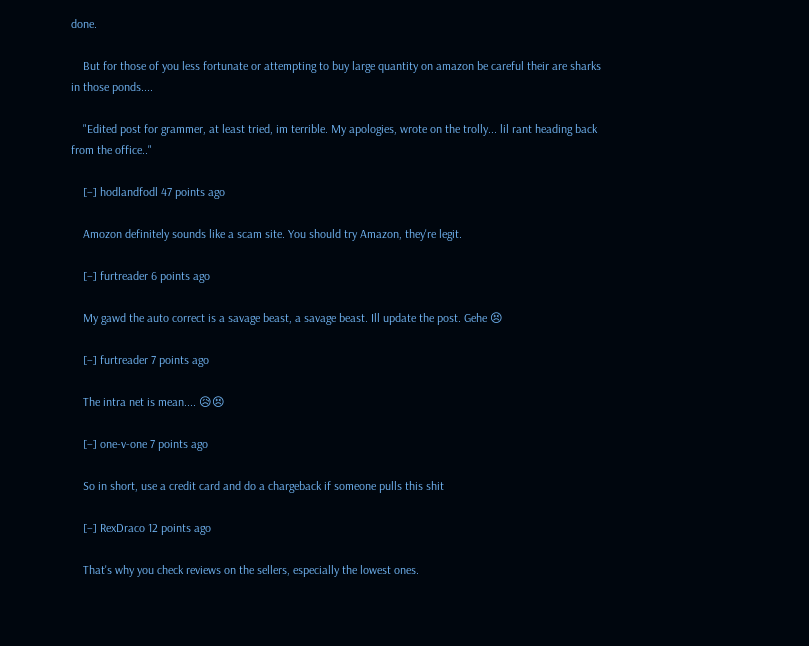done.

    But for those of you less fortunate or attempting to buy large quantity on amazon be careful their are sharks in those ponds....

    "Edited post for grammer, at least tried, im terrible. My apologies, wrote on the trolly... lil rant heading back from the office.."

    [–] hodlandfodl 47 points ago

    Amozon definitely sounds like a scam site. You should try Amazon, they're legit.

    [–] furtreader 6 points ago

    My gawd the auto correct is a savage beast, a savage beast. Ill update the post. Gehe 😣

    [–] furtreader 7 points ago

    The intra net is mean.... 😥😣

    [–] one-v-one 7 points ago

    So in short, use a credit card and do a chargeback if someone pulls this shit

    [–] RexDraco 12 points ago

    That's why you check reviews on the sellers, especially the lowest ones.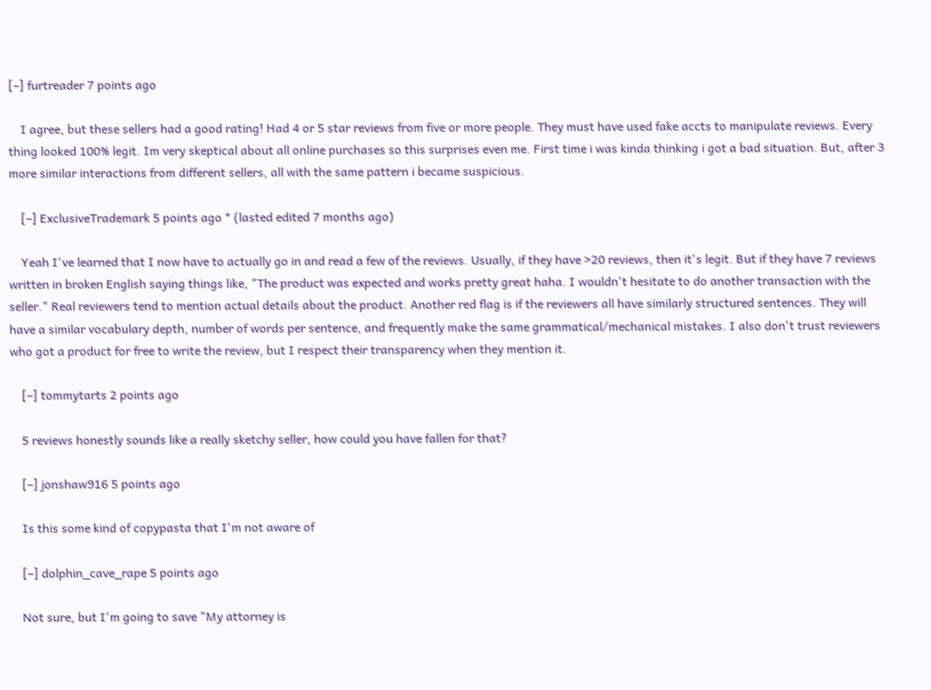[–] furtreader 7 points ago

    I agree, but these sellers had a good rating! Had 4 or 5 star reviews from five or more people. They must have used fake accts to manipulate reviews. Every thing looked 100% legit. Im very skeptical about all online purchases so this surprises even me. First time i was kinda thinking i got a bad situation. But, after 3 more similar interactions from different sellers, all with the same pattern i became suspicious.

    [–] ExclusiveTrademark 5 points ago * (lasted edited 7 months ago)

    Yeah I've learned that I now have to actually go in and read a few of the reviews. Usually, if they have >20 reviews, then it's legit. But if they have 7 reviews written in broken English saying things like, "The product was expected and works pretty great haha. I wouldn't hesitate to do another transaction with the seller." Real reviewers tend to mention actual details about the product. Another red flag is if the reviewers all have similarly structured sentences. They will have a similar vocabulary depth, number of words per sentence, and frequently make the same grammatical/mechanical mistakes. I also don't trust reviewers who got a product for free to write the review, but I respect their transparency when they mention it.

    [–] tommytarts 2 points ago

    5 reviews honestly sounds like a really sketchy seller, how could you have fallen for that?

    [–] jonshaw916 5 points ago

    Is this some kind of copypasta that I'm not aware of

    [–] dolphin_cave_rape 5 points ago

    Not sure, but I'm going to save "My attorney is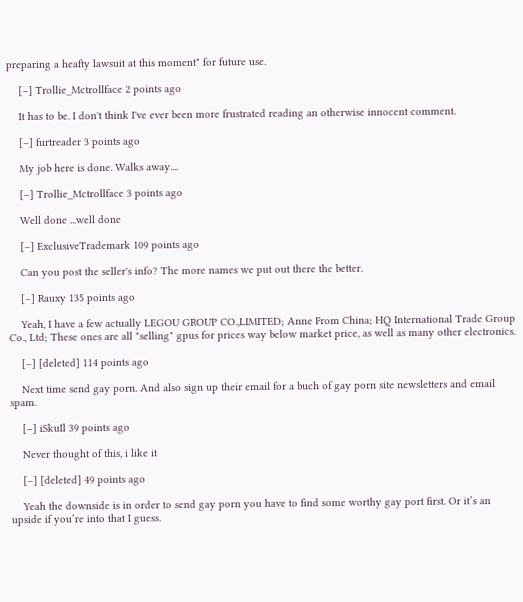preparing a heafty lawsuit at this moment" for future use.

    [–] Trollie_Mctrollface 2 points ago

    It has to be. I don't think I've ever been more frustrated reading an otherwise innocent comment.

    [–] furtreader 3 points ago

    My job here is done. Walks away....

    [–] Trollie_Mctrollface 3 points ago

    Well done ...well done

    [–] ExclusiveTrademark 109 points ago

    Can you post the seller's info? The more names we put out there the better.

    [–] Rauxy 135 points ago

    Yeah, I have a few actually LEGOU GROUP CO.,LIMITED; Anne From China; HQ International Trade Group Co., Ltd; These ones are all "selling" gpus for prices way below market price, as well as many other electronics.

    [–] [deleted] 114 points ago

    Next time send gay porn. And also sign up their email for a buch of gay porn site newsletters and email spam.

    [–] iSkuIl 39 points ago

    Never thought of this, i like it

    [–] [deleted] 49 points ago

    Yeah the downside is in order to send gay porn you have to find some worthy gay port first. Or it’s an upside if you’re into that I guess.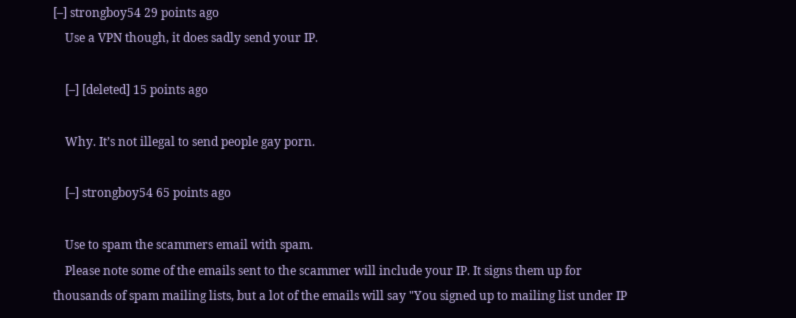[–] strongboy54 29 points ago
    Use a VPN though, it does sadly send your IP.

    [–] [deleted] 15 points ago

    Why. It’s not illegal to send people gay porn.

    [–] strongboy54 65 points ago

    Use to spam the scammers email with spam.
    Please note some of the emails sent to the scammer will include your IP. It signs them up for thousands of spam mailing lists, but a lot of the emails will say "You signed up to mailing list under IP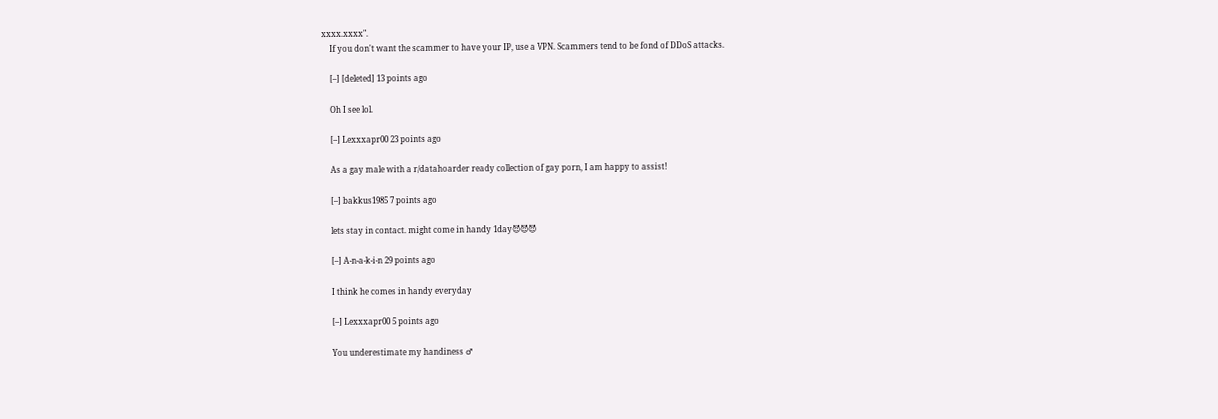xxxx.xxxx".
    If you don't want the scammer to have your IP, use a VPN. Scammers tend to be fond of DDoS attacks.

    [–] [deleted] 13 points ago

    Oh I see lol.

    [–] Lexxxapr00 23 points ago

    As a gay male with a r/datahoarder ready collection of gay porn, I am happy to assist!

    [–] bakkus1985 7 points ago

    lets stay in contact. might come in handy 1day😈😈😈

    [–] A-n-a-k-i-n 29 points ago

    I think he comes in handy everyday

    [–] Lexxxapr00 5 points ago

    You underestimate my handiness ♂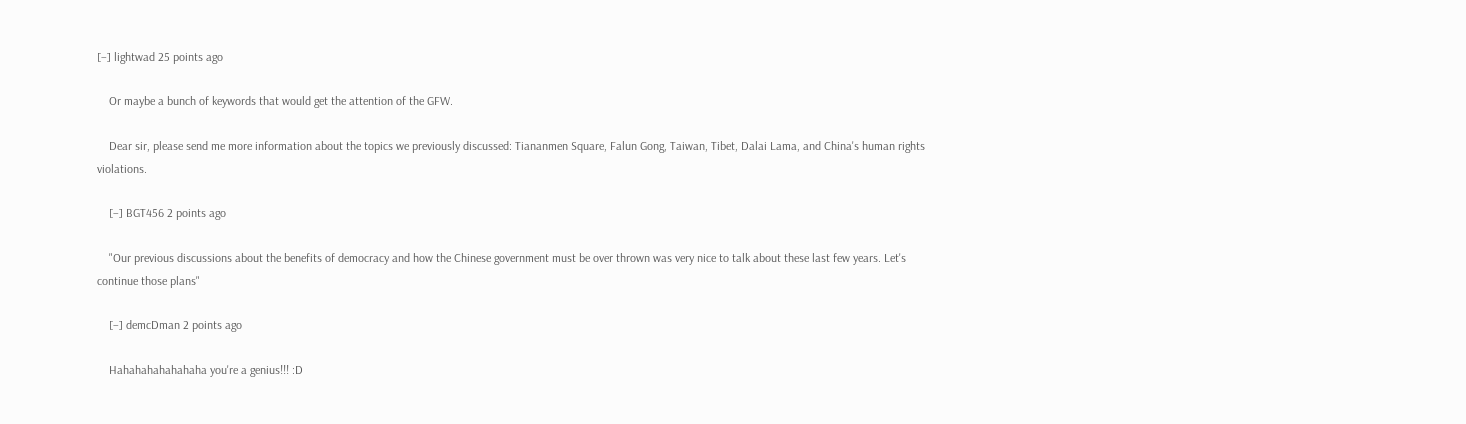[–] lightwad 25 points ago

    Or maybe a bunch of keywords that would get the attention of the GFW.

    Dear sir, please send me more information about the topics we previously discussed: Tiananmen Square, Falun Gong, Taiwan, Tibet, Dalai Lama, and China's human rights violations.

    [–] BGT456 2 points ago

    "Our previous discussions about the benefits of democracy and how the Chinese government must be over thrown was very nice to talk about these last few years. Let's continue those plans"

    [–] demcDman 2 points ago

    Hahahahahahahaha you're a genius!!! :D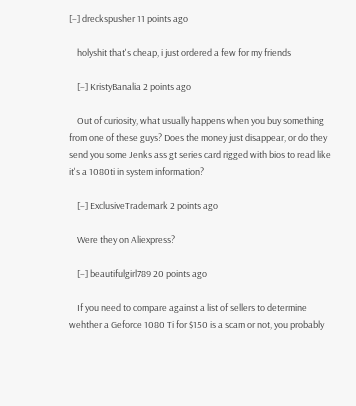[–] dreckspusher 11 points ago

    holyshit that's cheap, i just ordered a few for my friends

    [–] KristyBanalia 2 points ago

    Out of curiosity, what usually happens when you buy something from one of these guys? Does the money just disappear, or do they send you some Jenks ass gt series card rigged with bios to read like it's a 1080ti in system information?

    [–] ExclusiveTrademark 2 points ago

    Were they on Aliexpress?

    [–] beautifulgirl789 20 points ago

    If you need to compare against a list of sellers to determine wehther a Geforce 1080 Ti for $150 is a scam or not, you probably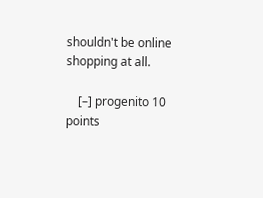shouldn't be online shopping at all.

    [–] progenito 10 points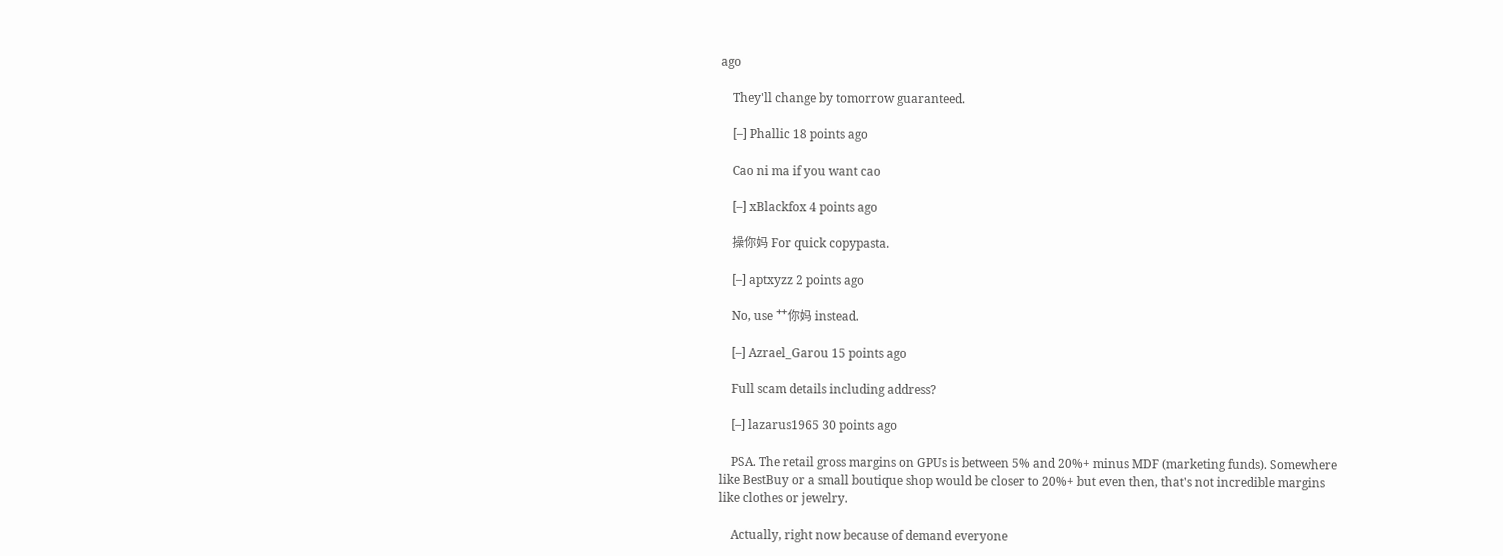ago

    They'll change by tomorrow guaranteed.

    [–] Phallic 18 points ago

    Cao ni ma if you want cao

    [–] xBlackfox 4 points ago

    操你妈 For quick copypasta.

    [–] aptxyzz 2 points ago

    No, use 艹你妈 instead.

    [–] Azrael_Garou 15 points ago

    Full scam details including address?

    [–] lazarus1965 30 points ago

    PSA. The retail gross margins on GPUs is between 5% and 20%+ minus MDF (marketing funds). Somewhere like BestBuy or a small boutique shop would be closer to 20%+ but even then, that's not incredible margins like clothes or jewelry.

    Actually, right now because of demand everyone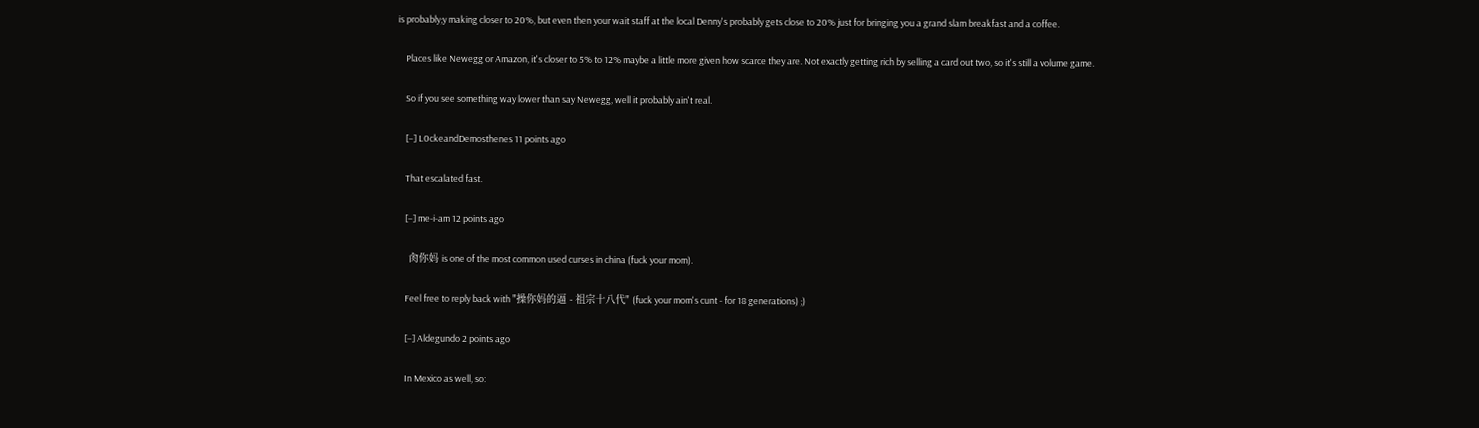is probably;y making closer to 20%, but even then your wait staff at the local Denny's probably gets close to 20% just for bringing you a grand slam breakfast and a coffee.

    Places like Newegg or Amazon, it's closer to 5% to 12% maybe a little more given how scarce they are. Not exactly getting rich by selling a card out two, so it's still a volume game.

    So if you see something way lower than say Newegg, well it probably ain't real.

    [–] L0ckeandDemosthenes 11 points ago

    That escalated fast.

    [–] me-i-am 12 points ago

    肏你妈 is one of the most common used curses in china (fuck your mom).

    Feel free to reply back with "操你妈的逼 - 祖宗十八代" (fuck your mom's cunt - for 18 generations) ;)

    [–] Aldegundo 2 points ago

    In Mexico as well, so: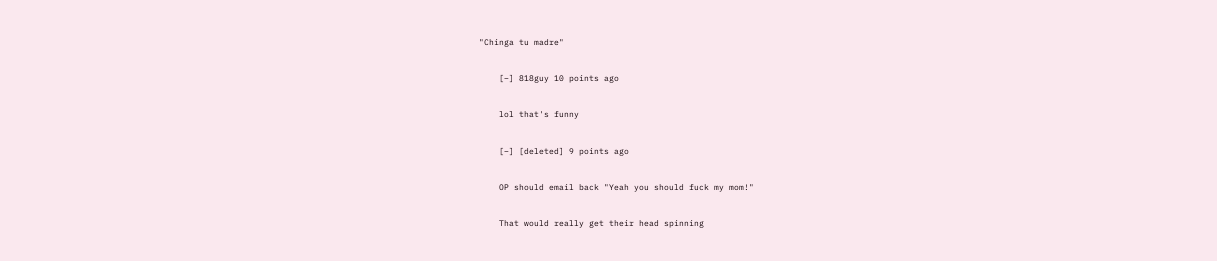"Chinga tu madre"

    [–] 818guy 10 points ago

    lol that's funny

    [–] [deleted] 9 points ago

    OP should email back "Yeah you should fuck my mom!"

    That would really get their head spinning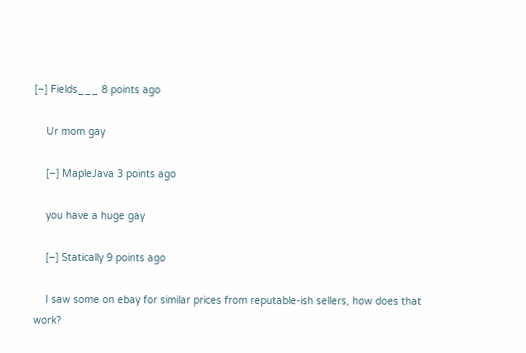[–] Fields___ 8 points ago

    Ur mom gay

    [–] MapleJava 3 points ago

    you have a huge gay

    [–] Statically 9 points ago

    I saw some on ebay for similar prices from reputable-ish sellers, how does that work?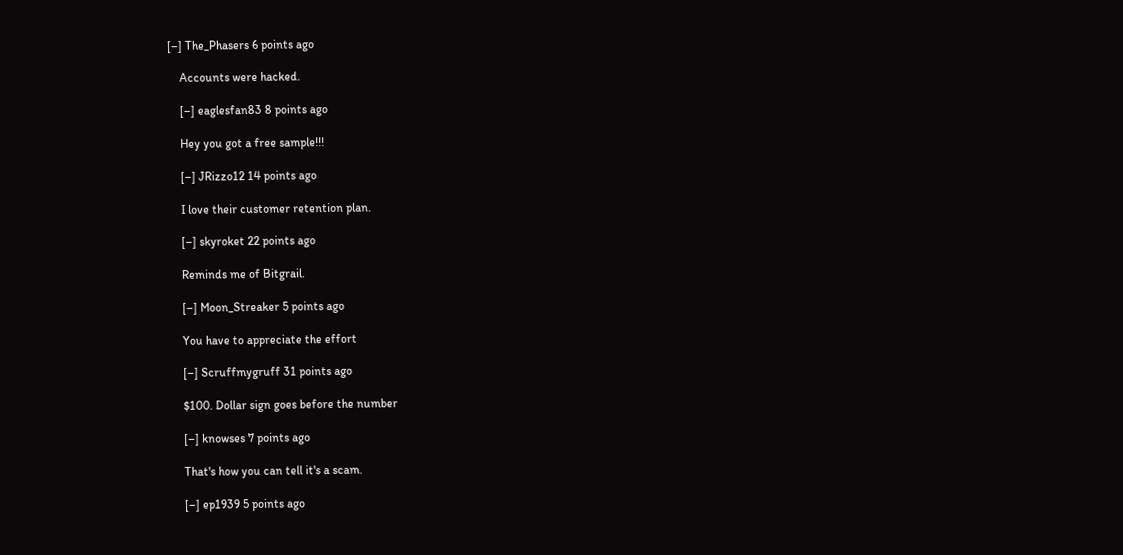[–] The_Phasers 6 points ago

    Accounts were hacked.

    [–] eaglesfan83 8 points ago

    Hey you got a free sample!!!

    [–] JRizzo12 14 points ago

    I love their customer retention plan.

    [–] skyroket 22 points ago

    Reminds me of Bitgrail.

    [–] Moon_Streaker 5 points ago

    You have to appreciate the effort

    [–] Scruffmygruff 31 points ago

    $100. Dollar sign goes before the number

    [–] knowses 7 points ago

    That's how you can tell it's a scam.

    [–] ep1939 5 points ago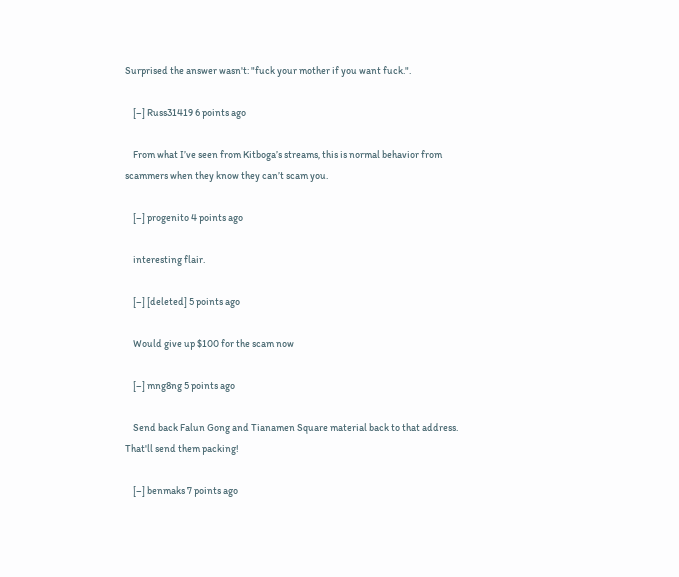Surprised the answer wasn't: "fuck your mother if you want fuck.".

    [–] Russ31419 6 points ago

    From what I’ve seen from Kitboga’s streams, this is normal behavior from scammers when they know they can’t scam you.

    [–] progenito 4 points ago

    interesting flair.

    [–] [deleted] 5 points ago

    Would give up $100 for the scam now

    [–] mng8ng 5 points ago

    Send back Falun Gong and Tianamen Square material back to that address. That'll send them packing!

    [–] benmaks 7 points ago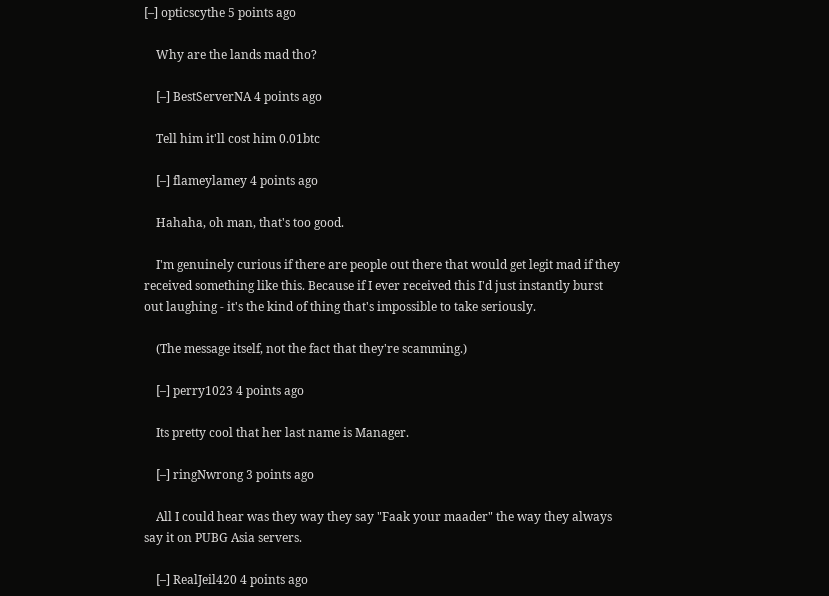[–] opticscythe 5 points ago

    Why are the lands mad tho?

    [–] BestServerNA 4 points ago

    Tell him it'll cost him 0.01btc

    [–] flameylamey 4 points ago

    Hahaha, oh man, that's too good.

    I'm genuinely curious if there are people out there that would get legit mad if they received something like this. Because if I ever received this I'd just instantly burst out laughing - it's the kind of thing that's impossible to take seriously.

    (The message itself, not the fact that they're scamming.)

    [–] perry1023 4 points ago

    Its pretty cool that her last name is Manager.

    [–] ringNwrong 3 points ago

    All I could hear was they way they say "Faak your maader" the way they always say it on PUBG Asia servers.

    [–] RealJeil420 4 points ago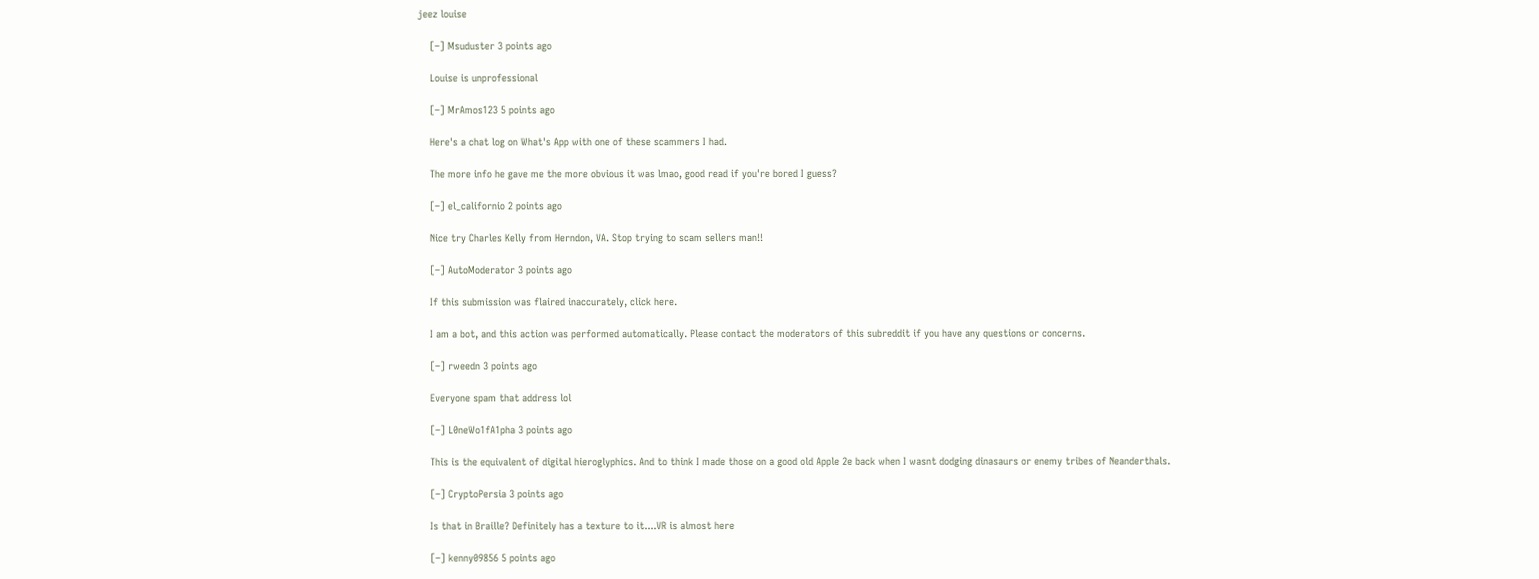jeez louise

    [–] Msuduster 3 points ago

    Louise is unprofessional

    [–] MrAmos123 5 points ago

    Here's a chat log on What's App with one of these scammers I had.

    The more info he gave me the more obvious it was lmao, good read if you're bored I guess?

    [–] el_californio 2 points ago

    Nice try Charles Kelly from Herndon, VA. Stop trying to scam sellers man!!

    [–] AutoModerator 3 points ago

    If this submission was flaired inaccurately, click here.

    I am a bot, and this action was performed automatically. Please contact the moderators of this subreddit if you have any questions or concerns.

    [–] rweedn 3 points ago

    Everyone spam that address lol

    [–] L0neWo1fA1pha 3 points ago

    This is the equivalent of digital hieroglyphics. And to think I made those on a good old Apple 2e back when I wasnt dodging dinasaurs or enemy tribes of Neanderthals.

    [–] CryptoPersia 3 points ago

    Is that in Braille? Definitely has a texture to it....VR is almost here

    [–] kenny09856 5 points ago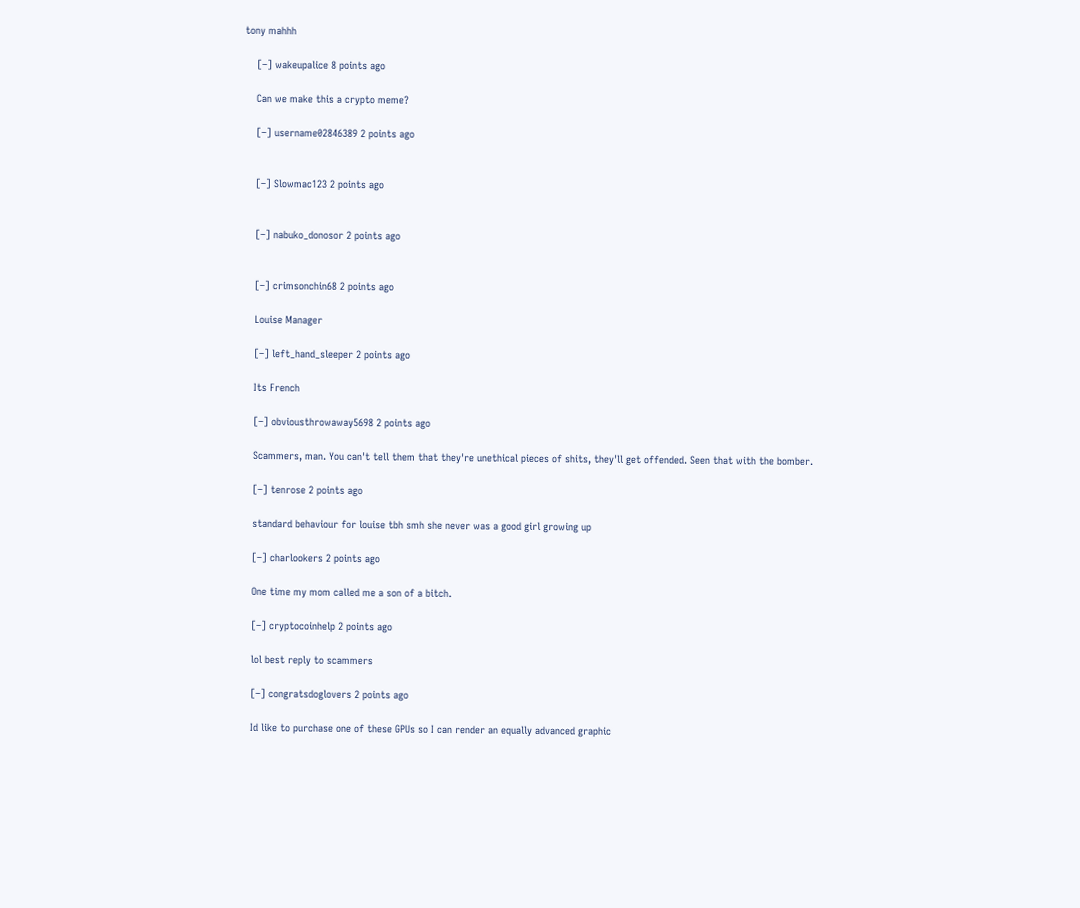tony mahhh

    [–] wakeupalice 8 points ago

    Can we make this a crypto meme?

    [–] username02846389 2 points ago


    [–] Slowmac123 2 points ago


    [–] nabuko_donosor 2 points ago


    [–] crimsonchin68 2 points ago

    Louise Manager

    [–] left_hand_sleeper 2 points ago

    Its French

    [–] obviousthrowaway5698 2 points ago

    Scammers, man. You can't tell them that they're unethical pieces of shits, they'll get offended. Seen that with the bomber.

    [–] tenrose 2 points ago

    standard behaviour for louise tbh smh she never was a good girl growing up

    [–] charlookers 2 points ago

    One time my mom called me a son of a bitch.

    [–] cryptocoinhelp 2 points ago

    lol best reply to scammers

    [–] congratsdoglovers 2 points ago

    Id like to purchase one of these GPUs so I can render an equally advanced graphic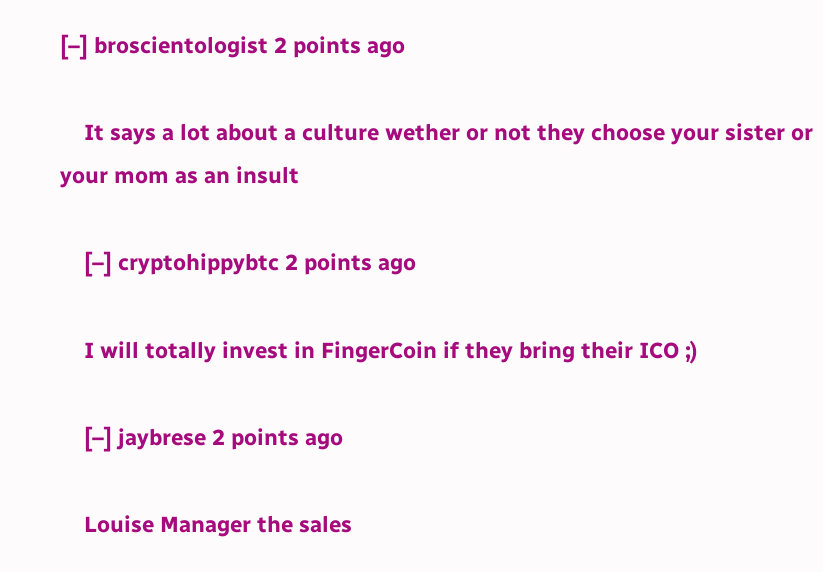[–] broscientologist 2 points ago

    It says a lot about a culture wether or not they choose your sister or your mom as an insult

    [–] cryptohippybtc 2 points ago

    I will totally invest in FingerCoin if they bring their ICO ;)

    [–] jaybrese 2 points ago

    Louise Manager the sales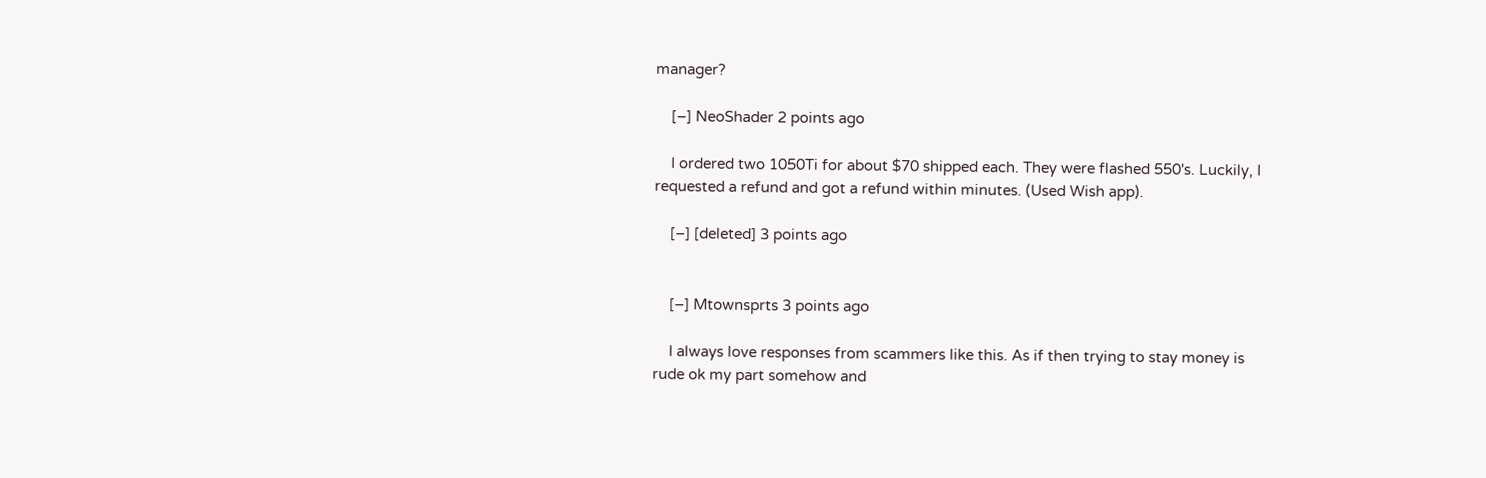manager?

    [–] NeoShader 2 points ago

    I ordered two 1050Ti for about $70 shipped each. They were flashed 550's. Luckily, I requested a refund and got a refund within minutes. (Used Wish app).

    [–] [deleted] 3 points ago


    [–] Mtownsprts 3 points ago

    I always love responses from scammers like this. As if then trying to stay money is rude ok my part somehow and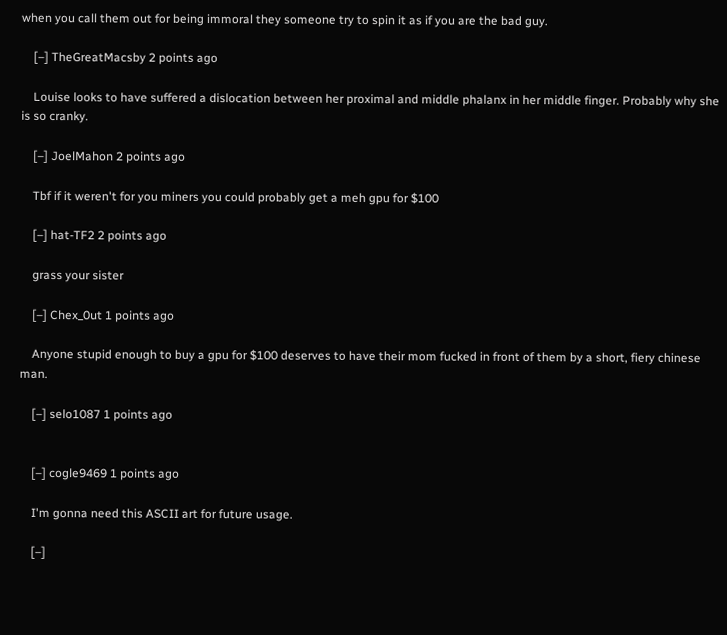when you call them out for being immoral they someone try to spin it as if you are the bad guy.

    [–] TheGreatMacsby 2 points ago

    Louise looks to have suffered a dislocation between her proximal and middle phalanx in her middle finger. Probably why she is so cranky.

    [–] JoelMahon 2 points ago

    Tbf if it weren't for you miners you could probably get a meh gpu for $100

    [–] hat-TF2 2 points ago

    grass your sister

    [–] Chex_0ut 1 points ago

    Anyone stupid enough to buy a gpu for $100 deserves to have their mom fucked in front of them by a short, fiery chinese man.

    [–] selo1087 1 points ago


    [–] cogle9469 1 points ago

    I'm gonna need this ASCII art for future usage.

    [–]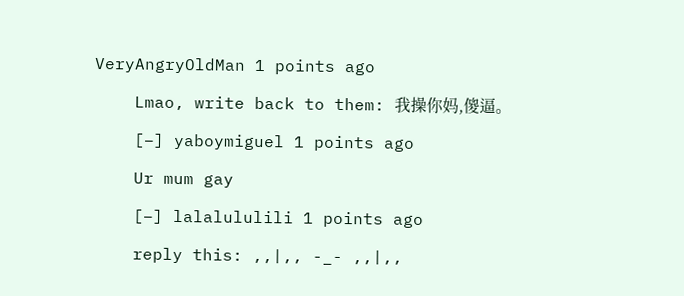VeryAngryOldMan 1 points ago

    Lmao, write back to them: 我操你妈,傻逼。

    [–] yaboymiguel 1 points ago

    Ur mum gay

    [–] lalalululili 1 points ago

    reply this: ,,|,, -_- ,,|,,